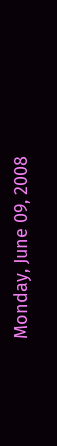Monday, June 09, 2008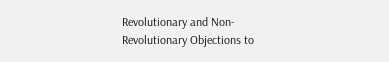Revolutionary and Non-Revolutionary Objections to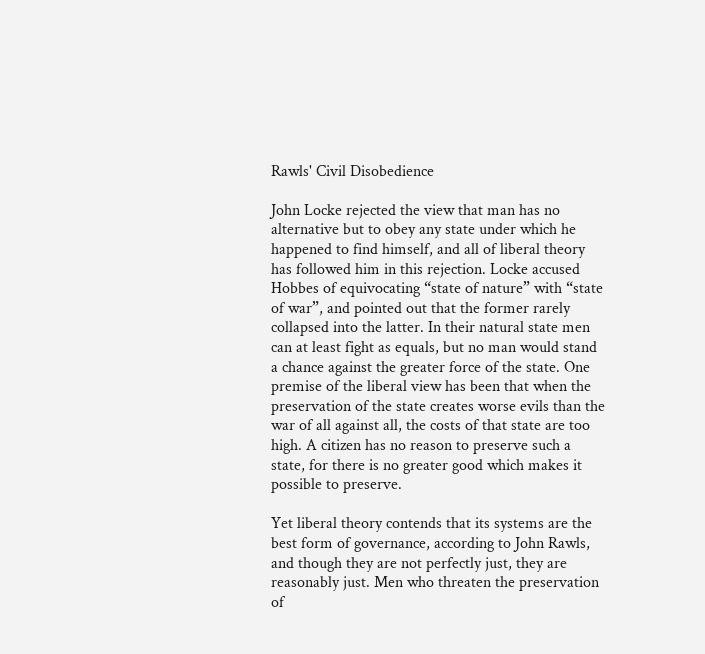Rawls' Civil Disobedience

John Locke rejected the view that man has no alternative but to obey any state under which he happened to find himself, and all of liberal theory has followed him in this rejection. Locke accused Hobbes of equivocating “state of nature” with “state of war”, and pointed out that the former rarely collapsed into the latter. In their natural state men can at least fight as equals, but no man would stand a chance against the greater force of the state. One premise of the liberal view has been that when the preservation of the state creates worse evils than the war of all against all, the costs of that state are too high. A citizen has no reason to preserve such a state, for there is no greater good which makes it possible to preserve.

Yet liberal theory contends that its systems are the best form of governance, according to John Rawls, and though they are not perfectly just, they are reasonably just. Men who threaten the preservation of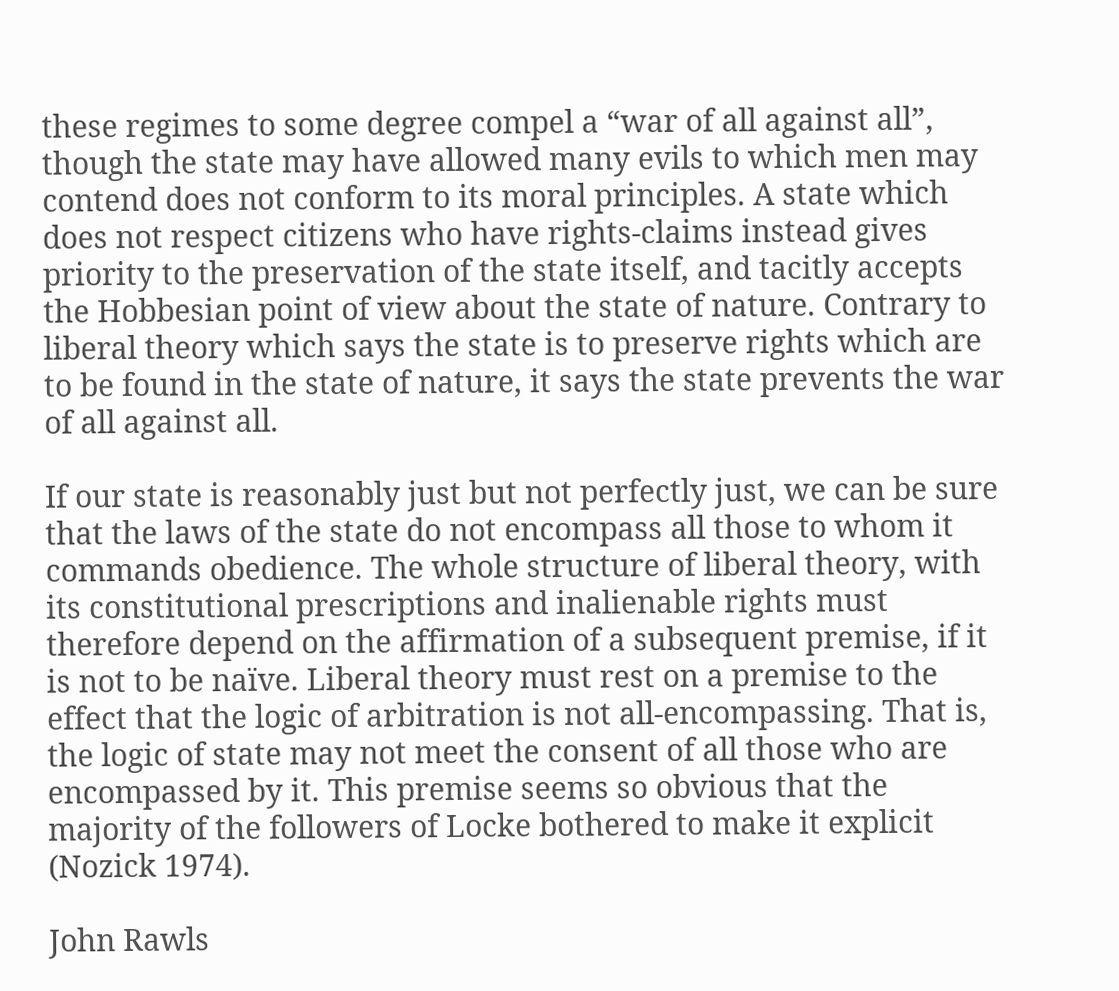these regimes to some degree compel a “war of all against all”, though the state may have allowed many evils to which men may contend does not conform to its moral principles. A state which does not respect citizens who have rights-claims instead gives priority to the preservation of the state itself, and tacitly accepts the Hobbesian point of view about the state of nature. Contrary to liberal theory which says the state is to preserve rights which are to be found in the state of nature, it says the state prevents the war of all against all.

If our state is reasonably just but not perfectly just, we can be sure that the laws of the state do not encompass all those to whom it commands obedience. The whole structure of liberal theory, with its constitutional prescriptions and inalienable rights must therefore depend on the affirmation of a subsequent premise, if it is not to be naïve. Liberal theory must rest on a premise to the effect that the logic of arbitration is not all-encompassing. That is, the logic of state may not meet the consent of all those who are encompassed by it. This premise seems so obvious that the majority of the followers of Locke bothered to make it explicit (Nozick 1974).

John Rawls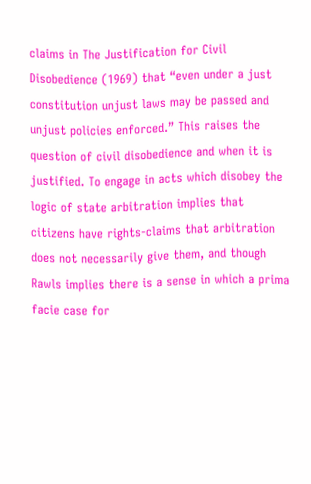claims in The Justification for Civil Disobedience (1969) that “even under a just constitution unjust laws may be passed and unjust policies enforced.” This raises the question of civil disobedience and when it is justified. To engage in acts which disobey the logic of state arbitration implies that citizens have rights-claims that arbitration does not necessarily give them, and though Rawls implies there is a sense in which a prima facie case for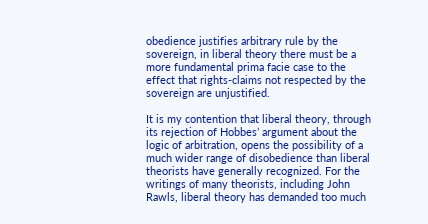obedience justifies arbitrary rule by the sovereign, in liberal theory there must be a more fundamental prima facie case to the effect that rights-claims not respected by the sovereign are unjustified.

It is my contention that liberal theory, through its rejection of Hobbes’ argument about the logic of arbitration, opens the possibility of a much wider range of disobedience than liberal theorists have generally recognized. For the writings of many theorists, including John Rawls, liberal theory has demanded too much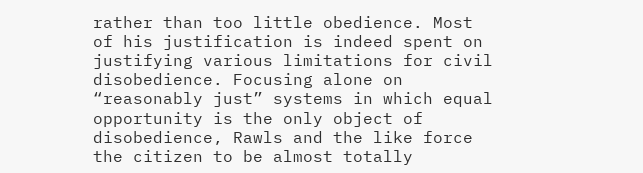rather than too little obedience. Most of his justification is indeed spent on justifying various limitations for civil disobedience. Focusing alone on “reasonably just” systems in which equal opportunity is the only object of disobedience, Rawls and the like force the citizen to be almost totally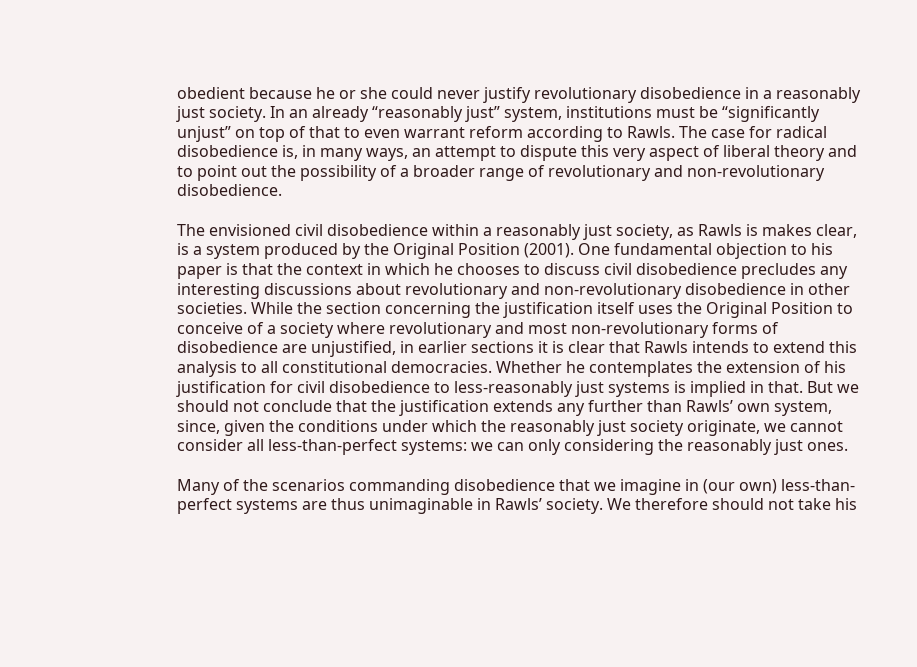obedient because he or she could never justify revolutionary disobedience in a reasonably just society. In an already “reasonably just” system, institutions must be “significantly unjust” on top of that to even warrant reform according to Rawls. The case for radical disobedience is, in many ways, an attempt to dispute this very aspect of liberal theory and to point out the possibility of a broader range of revolutionary and non-revolutionary disobedience.

The envisioned civil disobedience within a reasonably just society, as Rawls is makes clear, is a system produced by the Original Position (2001). One fundamental objection to his paper is that the context in which he chooses to discuss civil disobedience precludes any interesting discussions about revolutionary and non-revolutionary disobedience in other societies. While the section concerning the justification itself uses the Original Position to conceive of a society where revolutionary and most non-revolutionary forms of disobedience are unjustified, in earlier sections it is clear that Rawls intends to extend this analysis to all constitutional democracies. Whether he contemplates the extension of his justification for civil disobedience to less-reasonably just systems is implied in that. But we should not conclude that the justification extends any further than Rawls’ own system, since, given the conditions under which the reasonably just society originate, we cannot consider all less-than-perfect systems: we can only considering the reasonably just ones.

Many of the scenarios commanding disobedience that we imagine in (our own) less-than-perfect systems are thus unimaginable in Rawls’ society. We therefore should not take his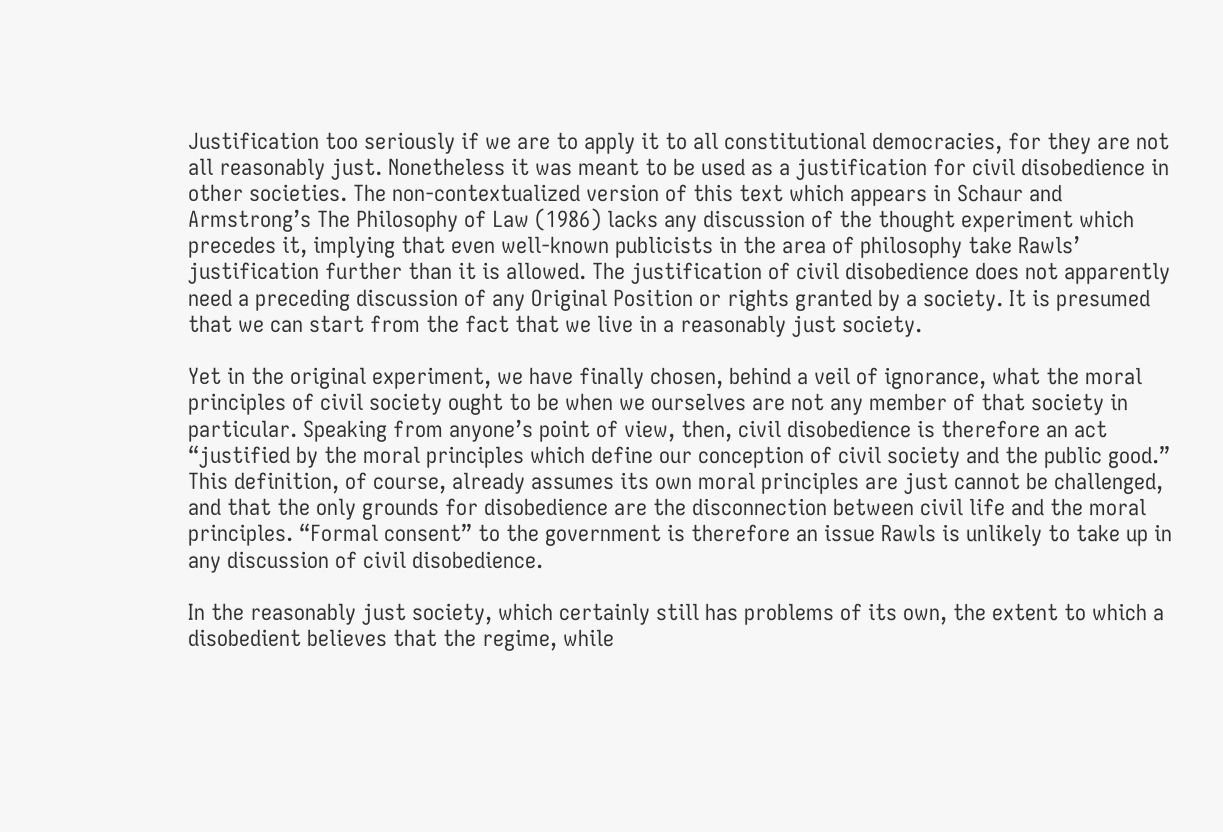Justification too seriously if we are to apply it to all constitutional democracies, for they are not all reasonably just. Nonetheless it was meant to be used as a justification for civil disobedience in other societies. The non-contextualized version of this text which appears in Schaur and Armstrong’s The Philosophy of Law (1986) lacks any discussion of the thought experiment which precedes it, implying that even well-known publicists in the area of philosophy take Rawls’ justification further than it is allowed. The justification of civil disobedience does not apparently need a preceding discussion of any Original Position or rights granted by a society. It is presumed that we can start from the fact that we live in a reasonably just society.

Yet in the original experiment, we have finally chosen, behind a veil of ignorance, what the moral principles of civil society ought to be when we ourselves are not any member of that society in particular. Speaking from anyone’s point of view, then, civil disobedience is therefore an act “justified by the moral principles which define our conception of civil society and the public good.” This definition, of course, already assumes its own moral principles are just cannot be challenged, and that the only grounds for disobedience are the disconnection between civil life and the moral principles. “Formal consent” to the government is therefore an issue Rawls is unlikely to take up in any discussion of civil disobedience.

In the reasonably just society, which certainly still has problems of its own, the extent to which a disobedient believes that the regime, while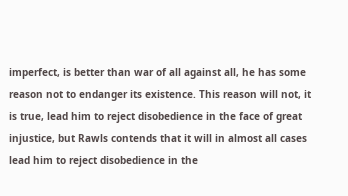imperfect, is better than war of all against all, he has some reason not to endanger its existence. This reason will not, it is true, lead him to reject disobedience in the face of great injustice, but Rawls contends that it will in almost all cases lead him to reject disobedience in the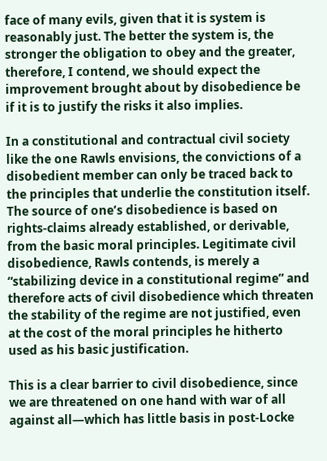face of many evils, given that it is system is reasonably just. The better the system is, the stronger the obligation to obey and the greater, therefore, I contend, we should expect the improvement brought about by disobedience be if it is to justify the risks it also implies.

In a constitutional and contractual civil society like the one Rawls envisions, the convictions of a disobedient member can only be traced back to the principles that underlie the constitution itself. The source of one’s disobedience is based on rights-claims already established, or derivable, from the basic moral principles. Legitimate civil disobedience, Rawls contends, is merely a “stabilizing device in a constitutional regime” and therefore acts of civil disobedience which threaten the stability of the regime are not justified, even at the cost of the moral principles he hitherto used as his basic justification.

This is a clear barrier to civil disobedience, since we are threatened on one hand with war of all against all—which has little basis in post-Locke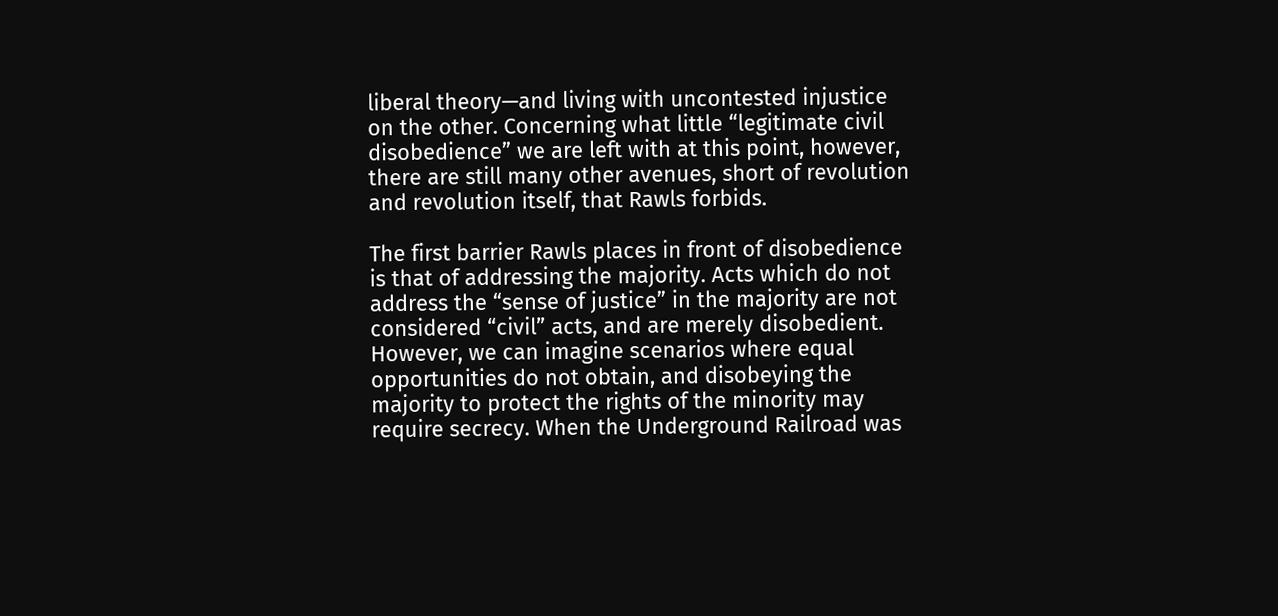liberal theory—and living with uncontested injustice on the other. Concerning what little “legitimate civil disobedience” we are left with at this point, however, there are still many other avenues, short of revolution and revolution itself, that Rawls forbids.

The first barrier Rawls places in front of disobedience is that of addressing the majority. Acts which do not address the “sense of justice” in the majority are not considered “civil” acts, and are merely disobedient. However, we can imagine scenarios where equal opportunities do not obtain, and disobeying the majority to protect the rights of the minority may require secrecy. When the Underground Railroad was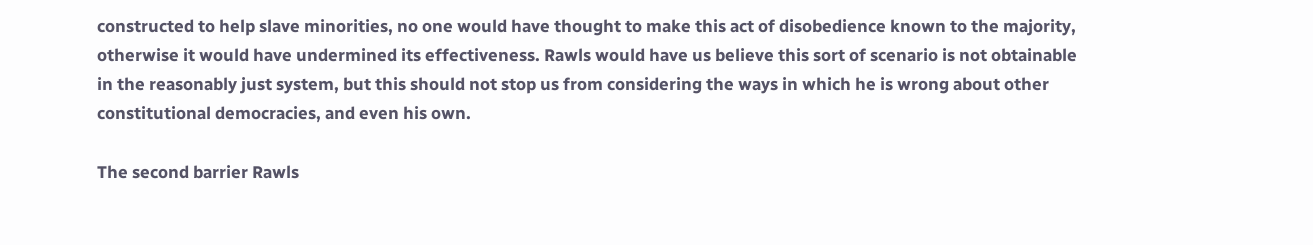constructed to help slave minorities, no one would have thought to make this act of disobedience known to the majority, otherwise it would have undermined its effectiveness. Rawls would have us believe this sort of scenario is not obtainable in the reasonably just system, but this should not stop us from considering the ways in which he is wrong about other constitutional democracies, and even his own.

The second barrier Rawls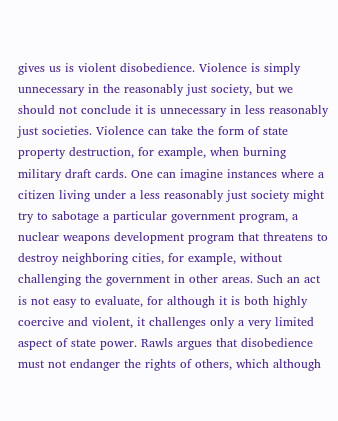gives us is violent disobedience. Violence is simply unnecessary in the reasonably just society, but we should not conclude it is unnecessary in less reasonably just societies. Violence can take the form of state property destruction, for example, when burning military draft cards. One can imagine instances where a citizen living under a less reasonably just society might try to sabotage a particular government program, a nuclear weapons development program that threatens to destroy neighboring cities, for example, without challenging the government in other areas. Such an act is not easy to evaluate, for although it is both highly coercive and violent, it challenges only a very limited aspect of state power. Rawls argues that disobedience must not endanger the rights of others, which although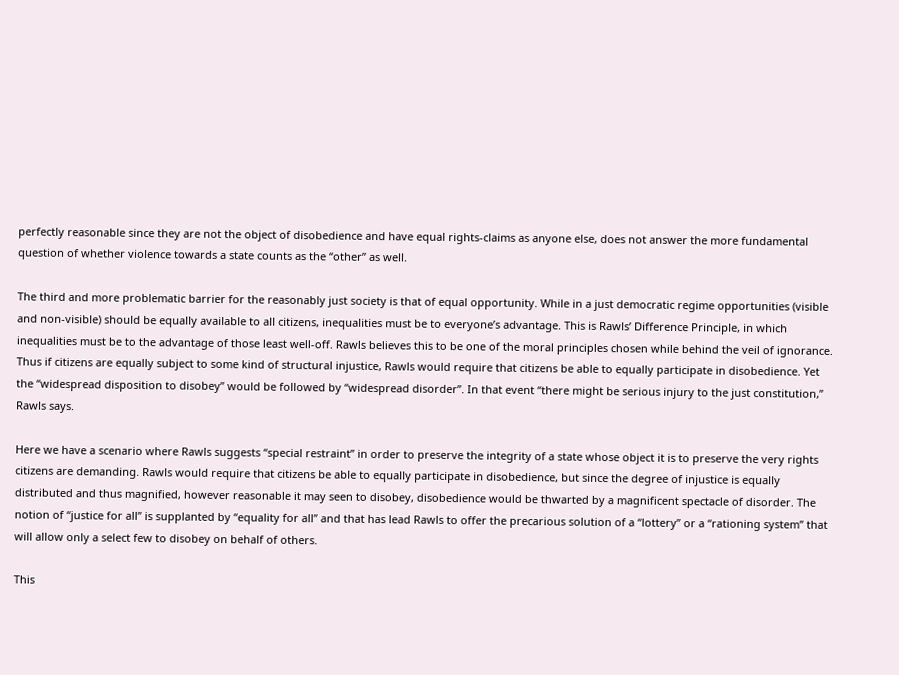perfectly reasonable since they are not the object of disobedience and have equal rights-claims as anyone else, does not answer the more fundamental question of whether violence towards a state counts as the “other” as well.

The third and more problematic barrier for the reasonably just society is that of equal opportunity. While in a just democratic regime opportunities (visible and non-visible) should be equally available to all citizens, inequalities must be to everyone’s advantage. This is Rawls’ Difference Principle, in which inequalities must be to the advantage of those least well-off. Rawls believes this to be one of the moral principles chosen while behind the veil of ignorance. Thus if citizens are equally subject to some kind of structural injustice, Rawls would require that citizens be able to equally participate in disobedience. Yet the “widespread disposition to disobey” would be followed by “widespread disorder”. In that event “there might be serious injury to the just constitution,” Rawls says.

Here we have a scenario where Rawls suggests “special restraint” in order to preserve the integrity of a state whose object it is to preserve the very rights citizens are demanding. Rawls would require that citizens be able to equally participate in disobedience, but since the degree of injustice is equally distributed and thus magnified, however reasonable it may seen to disobey, disobedience would be thwarted by a magnificent spectacle of disorder. The notion of “justice for all” is supplanted by “equality for all” and that has lead Rawls to offer the precarious solution of a “lottery” or a “rationing system” that will allow only a select few to disobey on behalf of others.

This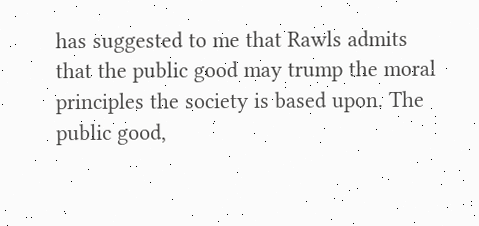has suggested to me that Rawls admits that the public good may trump the moral principles the society is based upon. The public good,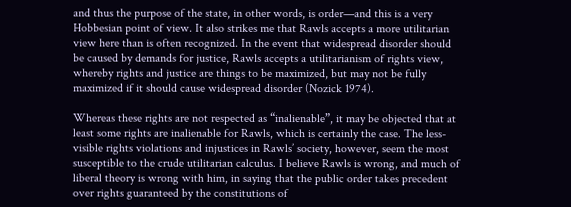and thus the purpose of the state, in other words, is order—and this is a very Hobbesian point of view. It also strikes me that Rawls accepts a more utilitarian view here than is often recognized. In the event that widespread disorder should be caused by demands for justice, Rawls accepts a utilitarianism of rights view, whereby rights and justice are things to be maximized, but may not be fully maximized if it should cause widespread disorder (Nozick 1974).

Whereas these rights are not respected as “inalienable”, it may be objected that at least some rights are inalienable for Rawls, which is certainly the case. The less-visible rights violations and injustices in Rawls’ society, however, seem the most susceptible to the crude utilitarian calculus. I believe Rawls is wrong, and much of liberal theory is wrong with him, in saying that the public order takes precedent over rights guaranteed by the constitutions of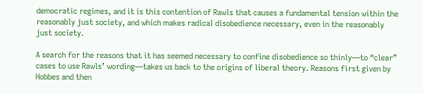democratic regimes, and it is this contention of Rawls that causes a fundamental tension within the reasonably just society, and which makes radical disobedience necessary, even in the reasonably just society.

A search for the reasons that it has seemed necessary to confine disobedience so thinly—to “clear” cases to use Rawls’ wording—takes us back to the origins of liberal theory. Reasons first given by Hobbes and then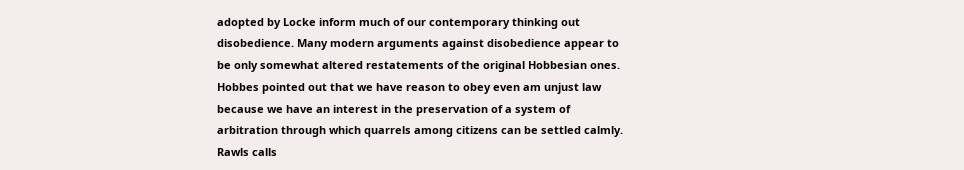adopted by Locke inform much of our contemporary thinking out disobedience. Many modern arguments against disobedience appear to be only somewhat altered restatements of the original Hobbesian ones. Hobbes pointed out that we have reason to obey even am unjust law because we have an interest in the preservation of a system of arbitration through which quarrels among citizens can be settled calmly. Rawls calls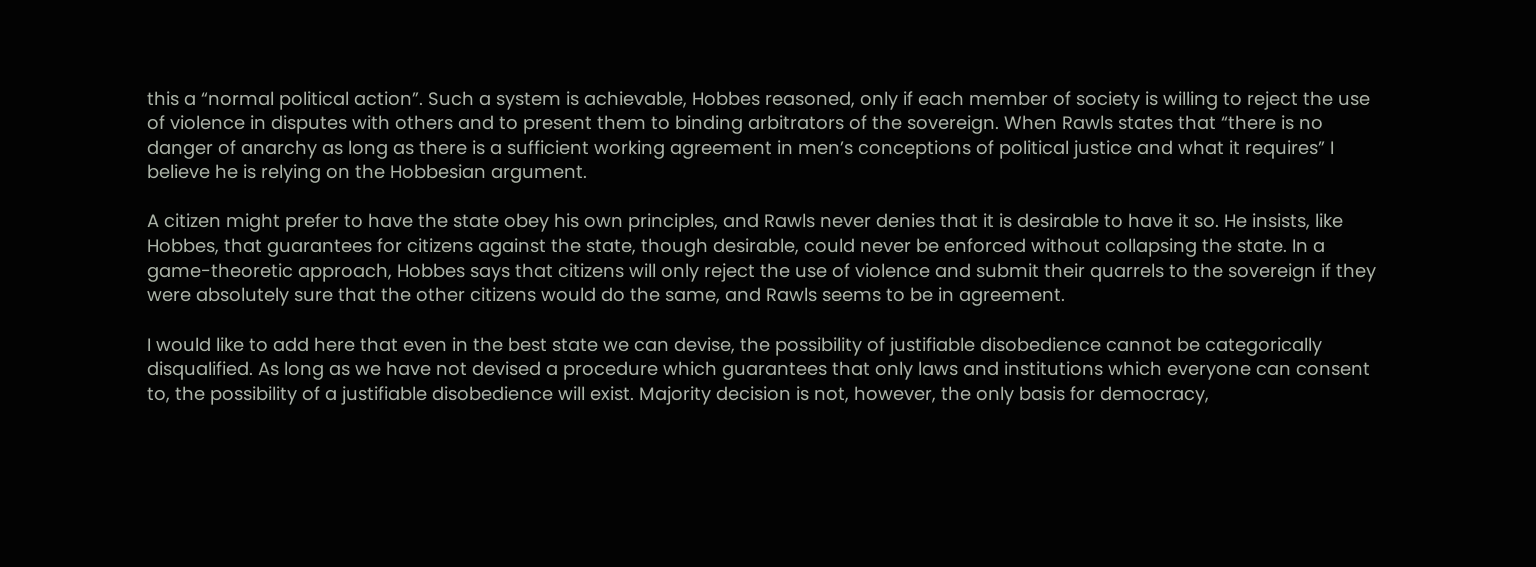this a “normal political action”. Such a system is achievable, Hobbes reasoned, only if each member of society is willing to reject the use of violence in disputes with others and to present them to binding arbitrators of the sovereign. When Rawls states that “there is no danger of anarchy as long as there is a sufficient working agreement in men’s conceptions of political justice and what it requires” I believe he is relying on the Hobbesian argument.

A citizen might prefer to have the state obey his own principles, and Rawls never denies that it is desirable to have it so. He insists, like Hobbes, that guarantees for citizens against the state, though desirable, could never be enforced without collapsing the state. In a game-theoretic approach, Hobbes says that citizens will only reject the use of violence and submit their quarrels to the sovereign if they were absolutely sure that the other citizens would do the same, and Rawls seems to be in agreement.

I would like to add here that even in the best state we can devise, the possibility of justifiable disobedience cannot be categorically disqualified. As long as we have not devised a procedure which guarantees that only laws and institutions which everyone can consent to, the possibility of a justifiable disobedience will exist. Majority decision is not, however, the only basis for democracy,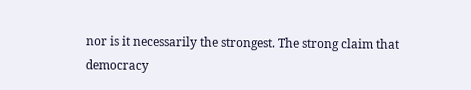nor is it necessarily the strongest. The strong claim that democracy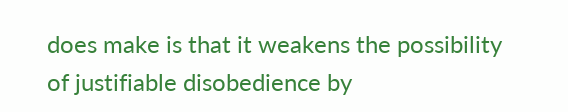does make is that it weakens the possibility of justifiable disobedience by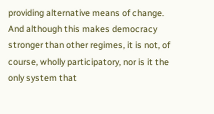providing alternative means of change. And although this makes democracy stronger than other regimes, it is not, of course, wholly participatory, nor is it the only system that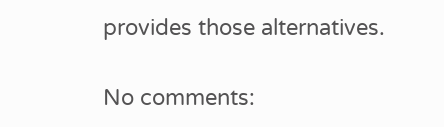provides those alternatives.

No comments: